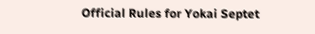Official Rules for Yokai Septet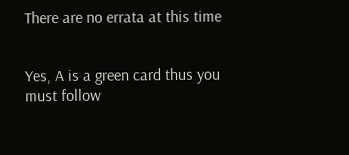There are no errata at this time


Yes, A is a green card thus you must follow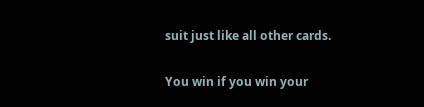suit just like all other cards.

You win if you win your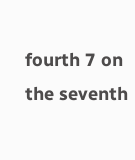fourth 7 on the seventh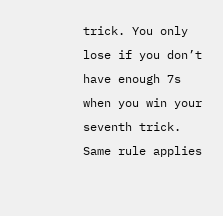trick. You only lose if you don’t have enough 7s when you win your seventh trick. Same rule applies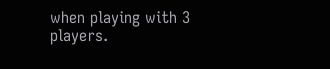when playing with 3 players.